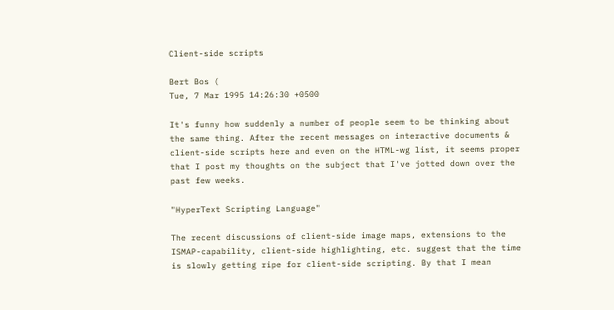Client-side scripts

Bert Bos (
Tue, 7 Mar 1995 14:26:30 +0500

It's funny how suddenly a number of people seem to be thinking about
the same thing. After the recent messages on interactive documents &
client-side scripts here and even on the HTML-wg list, it seems proper
that I post my thoughts on the subject that I've jotted down over the
past few weeks.

"HyperText Scripting Language"

The recent discussions of client-side image maps, extensions to the
ISMAP-capability, client-side highlighting, etc. suggest that the time
is slowly getting ripe for client-side scripting. By that I mean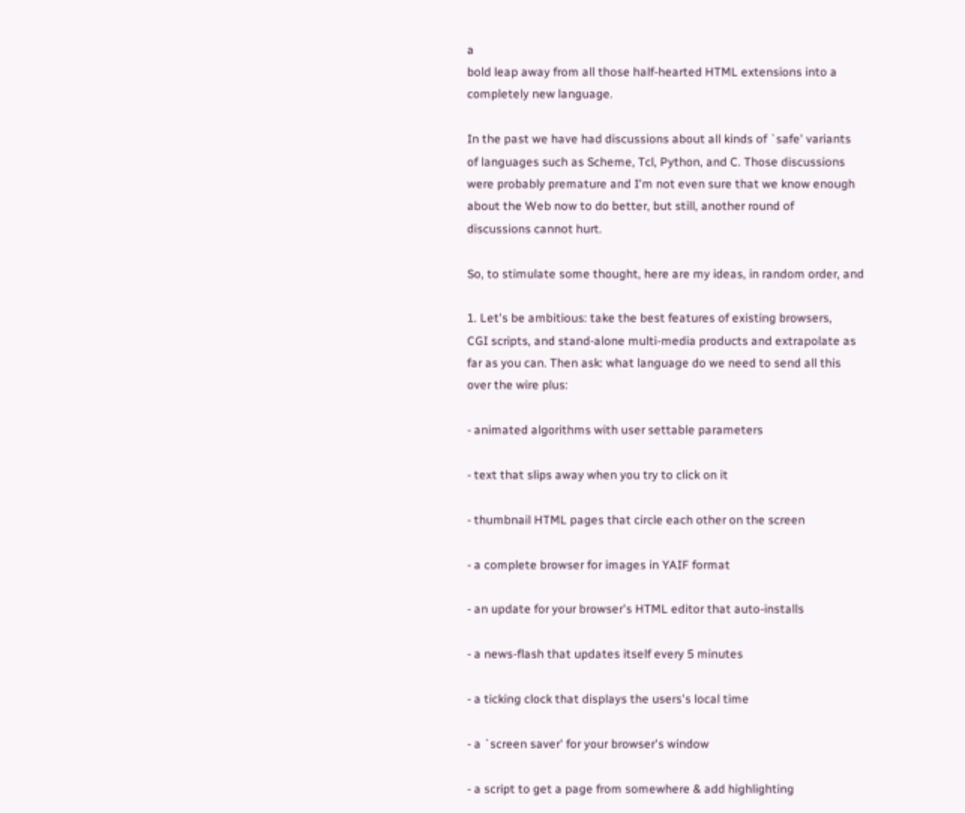a
bold leap away from all those half-hearted HTML extensions into a
completely new language.

In the past we have had discussions about all kinds of `safe' variants
of languages such as Scheme, Tcl, Python, and C. Those discussions
were probably premature and I'm not even sure that we know enough
about the Web now to do better, but still, another round of
discussions cannot hurt.

So, to stimulate some thought, here are my ideas, in random order, and

1. Let's be ambitious: take the best features of existing browsers,
CGI scripts, and stand-alone multi-media products and extrapolate as
far as you can. Then ask: what language do we need to send all this
over the wire plus:

- animated algorithms with user settable parameters

- text that slips away when you try to click on it

- thumbnail HTML pages that circle each other on the screen

- a complete browser for images in YAIF format

- an update for your browser's HTML editor that auto-installs

- a news-flash that updates itself every 5 minutes

- a ticking clock that displays the users's local time

- a `screen saver' for your browser's window

- a script to get a page from somewhere & add highlighting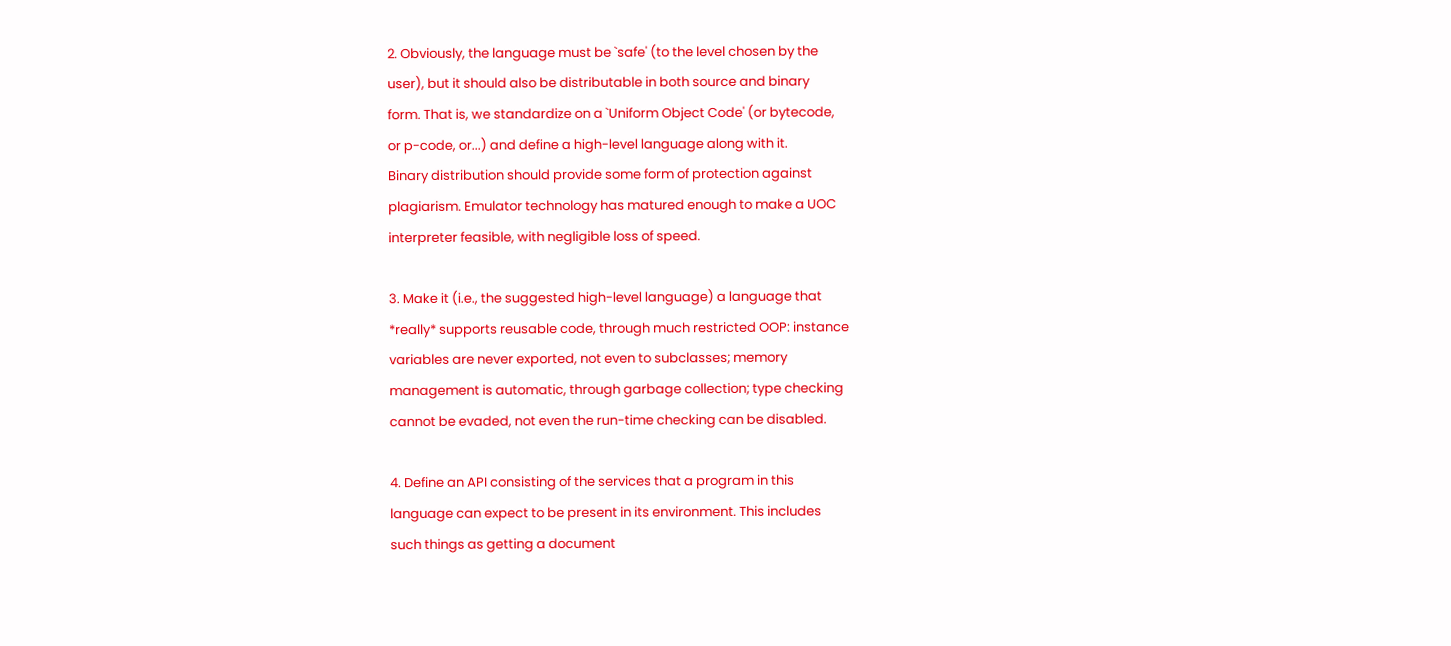2. Obviously, the language must be `safe' (to the level chosen by the
user), but it should also be distributable in both source and binary
form. That is, we standardize on a `Uniform Object Code' (or bytecode,
or p-code, or...) and define a high-level language along with it.
Binary distribution should provide some form of protection against
plagiarism. Emulator technology has matured enough to make a UOC
interpreter feasible, with negligible loss of speed.

3. Make it (i.e., the suggested high-level language) a language that
*really* supports reusable code, through much restricted OOP: instance
variables are never exported, not even to subclasses; memory
management is automatic, through garbage collection; type checking
cannot be evaded, not even the run-time checking can be disabled.

4. Define an API consisting of the services that a program in this
language can expect to be present in its environment. This includes
such things as getting a document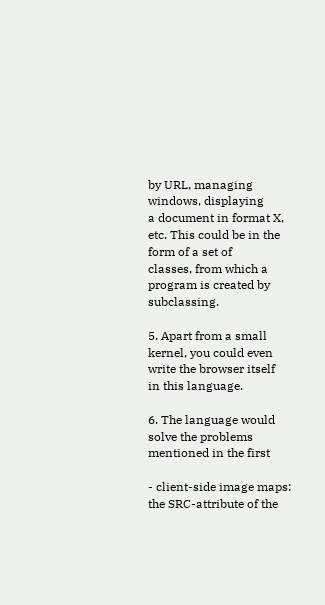by URL, managing windows, displaying
a document in format X, etc. This could be in the form of a set of
classes, from which a program is created by subclassing.

5. Apart from a small kernel, you could even write the browser itself
in this language.

6. The language would solve the problems mentioned in the first

- client-side image maps: the SRC-attribute of the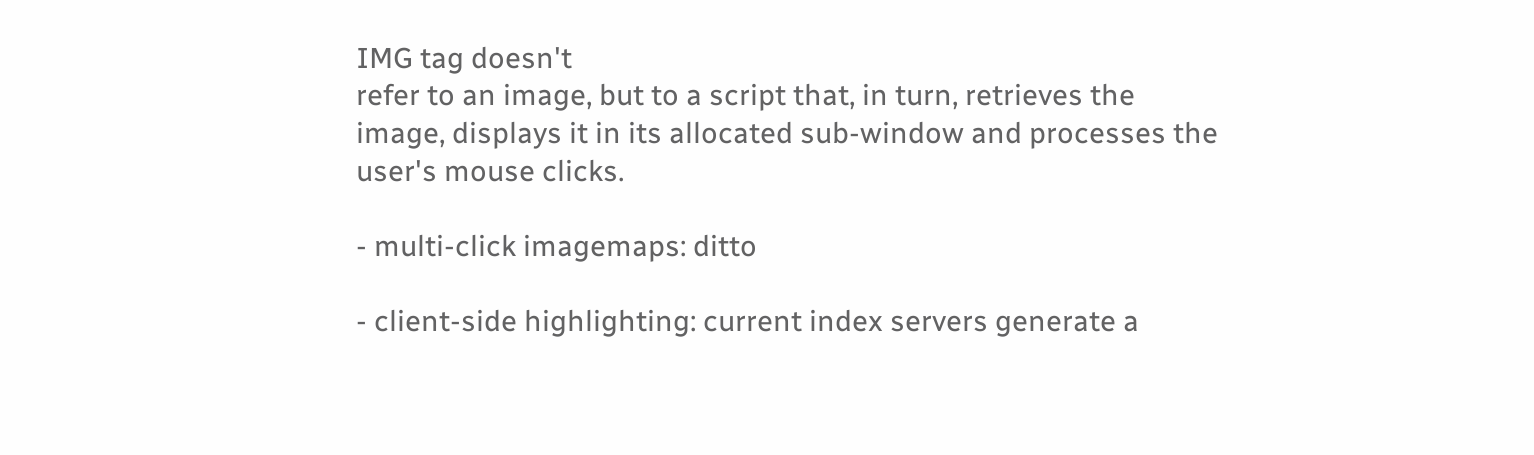IMG tag doesn't
refer to an image, but to a script that, in turn, retrieves the
image, displays it in its allocated sub-window and processes the
user's mouse clicks.

- multi-click imagemaps: ditto

- client-side highlighting: current index servers generate a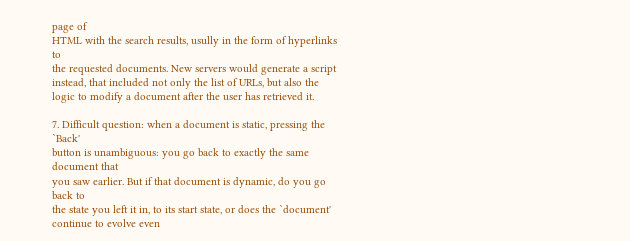page of
HTML with the search results, usully in the form of hyperlinks to
the requested documents. New servers would generate a script
instead, that included not only the list of URLs, but also the
logic to modify a document after the user has retrieved it.

7. Difficult question: when a document is static, pressing the `Back'
button is unambiguous: you go back to exactly the same document that
you saw earlier. But if that document is dynamic, do you go back to
the state you left it in, to its start state, or does the `document'
continue to evolve even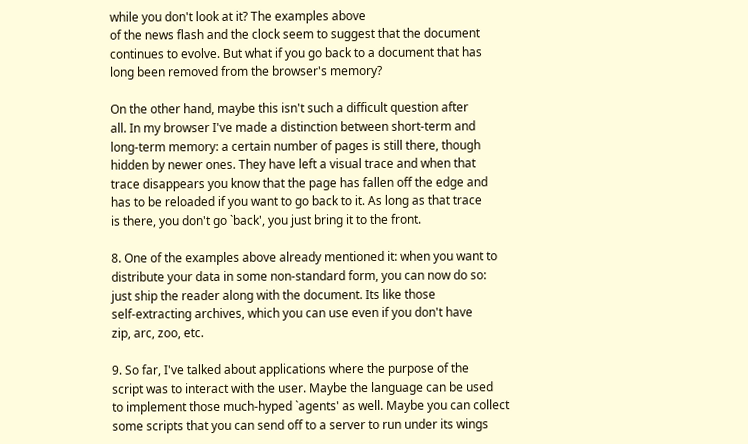while you don't look at it? The examples above
of the news flash and the clock seem to suggest that the document
continues to evolve. But what if you go back to a document that has
long been removed from the browser's memory?

On the other hand, maybe this isn't such a difficult question after
all. In my browser I've made a distinction between short-term and
long-term memory: a certain number of pages is still there, though
hidden by newer ones. They have left a visual trace and when that
trace disappears you know that the page has fallen off the edge and
has to be reloaded if you want to go back to it. As long as that trace
is there, you don't go `back', you just bring it to the front.

8. One of the examples above already mentioned it: when you want to
distribute your data in some non-standard form, you can now do so:
just ship the reader along with the document. Its like those
self-extracting archives, which you can use even if you don't have
zip, arc, zoo, etc.

9. So far, I've talked about applications where the purpose of the
script was to interact with the user. Maybe the language can be used
to implement those much-hyped `agents' as well. Maybe you can collect
some scripts that you can send off to a server to run under its wings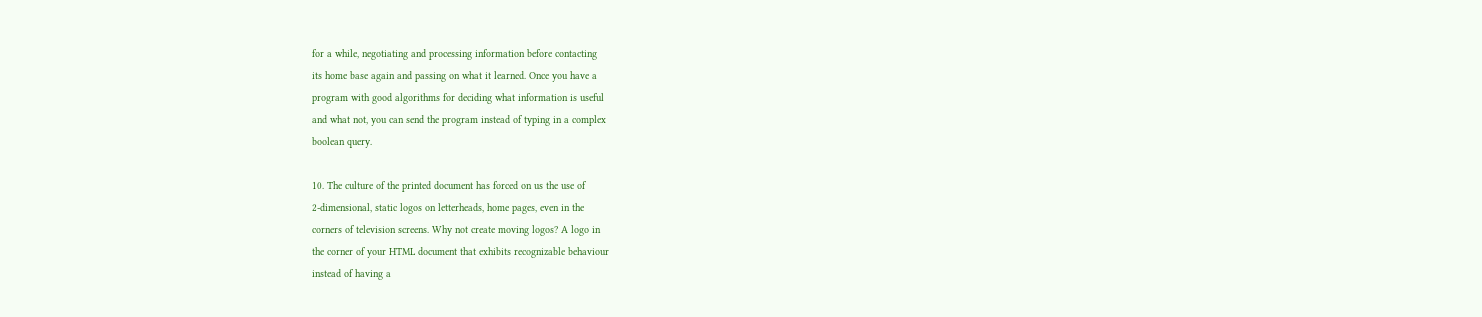for a while, negotiating and processing information before contacting
its home base again and passing on what it learned. Once you have a
program with good algorithms for deciding what information is useful
and what not, you can send the program instead of typing in a complex
boolean query.

10. The culture of the printed document has forced on us the use of
2-dimensional, static logos on letterheads, home pages, even in the
corners of television screens. Why not create moving logos? A logo in
the corner of your HTML document that exhibits recognizable behaviour
instead of having a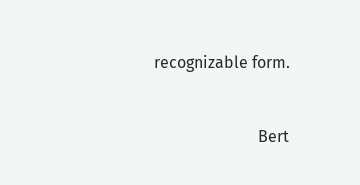recognizable form.


                          Bert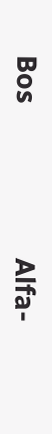Bos                      Alfa-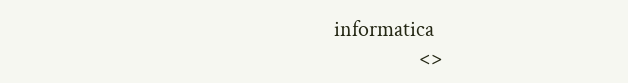informatica
                 <>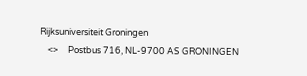Rijksuniversiteit Groningen
    <>     Postbus 716, NL-9700 AS GRONINGEN